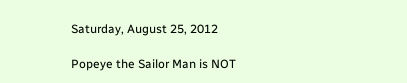Saturday, August 25, 2012

Popeye the Sailor Man is NOT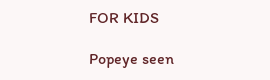FOR KIDS

Popeye seen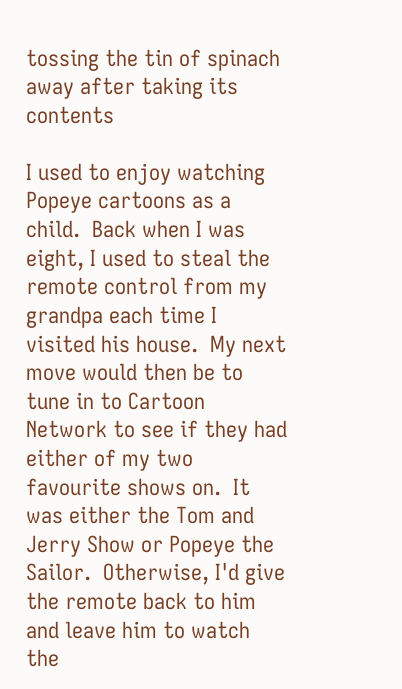tossing the tin of spinach away after taking its contents

I used to enjoy watching Popeye cartoons as a child.  Back when I was eight, I used to steal the remote control from my grandpa each time I visited his house.  My next move would then be to tune in to Cartoon Network to see if they had either of my two favourite shows on.  It was either the Tom and Jerry Show or Popeye the Sailor.  Otherwise, I'd give the remote back to him and leave him to watch the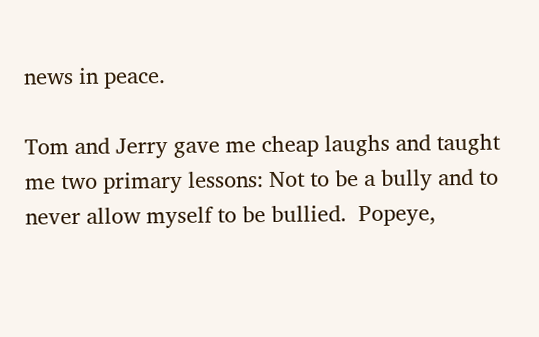news in peace.

Tom and Jerry gave me cheap laughs and taught me two primary lessons: Not to be a bully and to never allow myself to be bullied.  Popeye,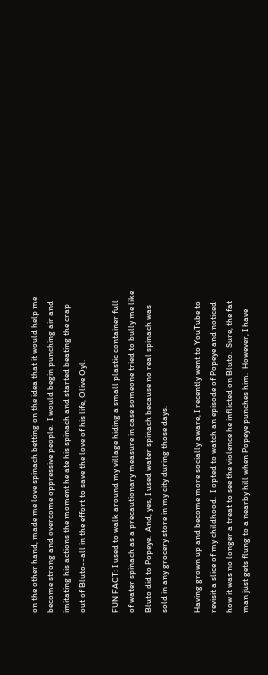on the other hand, made me love spinach betting on the idea that it would help me become strong and overcome oppressive people.  I would begin punching air and imitating his actions the moment he ate his spinach and started beating the crap out of Bluto--all in the effort to save the love of his life, Olive Oyl.

FUN FACT: I used to walk around my village hiding a small plastic container full of water spinach as a precautionary measure in case someone tried to bully me like Bluto did to Popeye.  And, yes, I used water spinach because no real spinach was sold in any grocery store in my city during those days.

Having grown up and become more socially aware, I recently went to YouTube to revisit a slice of my childhood.  I opted to watch an episode of Popeye and noticed how it was no longer a treat to see the violence he inflicted on Bluto.  Sure, the fat man just gets flung to a nearby hill when Popeye punches him.  However, I have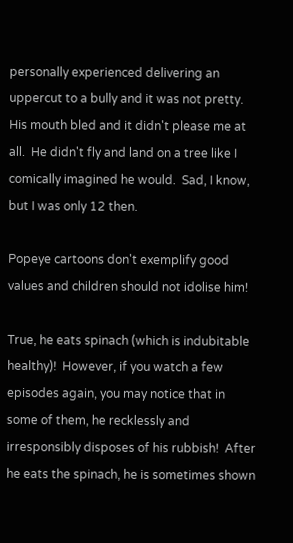personally experienced delivering an uppercut to a bully and it was not pretty.  His mouth bled and it didn't please me at all.  He didn't fly and land on a tree like I comically imagined he would.  Sad, I know, but I was only 12 then.

Popeye cartoons don't exemplify good values and children should not idolise him!

True, he eats spinach (which is indubitable healthy)!  However, if you watch a few episodes again, you may notice that in some of them, he recklessly and irresponsibly disposes of his rubbish!  After he eats the spinach, he is sometimes shown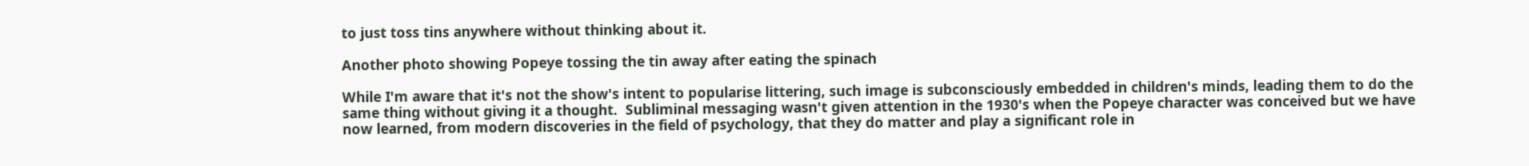to just toss tins anywhere without thinking about it.

Another photo showing Popeye tossing the tin away after eating the spinach

While I'm aware that it's not the show's intent to popularise littering, such image is subconsciously embedded in children's minds, leading them to do the same thing without giving it a thought.  Subliminal messaging wasn't given attention in the 1930's when the Popeye character was conceived but we have now learned, from modern discoveries in the field of psychology, that they do matter and play a significant role in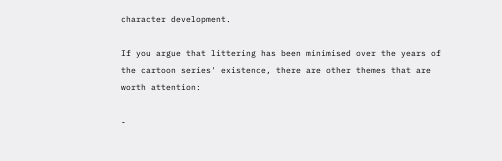character development.

If you argue that littering has been minimised over the years of the cartoon series' existence, there are other themes that are worth attention:

-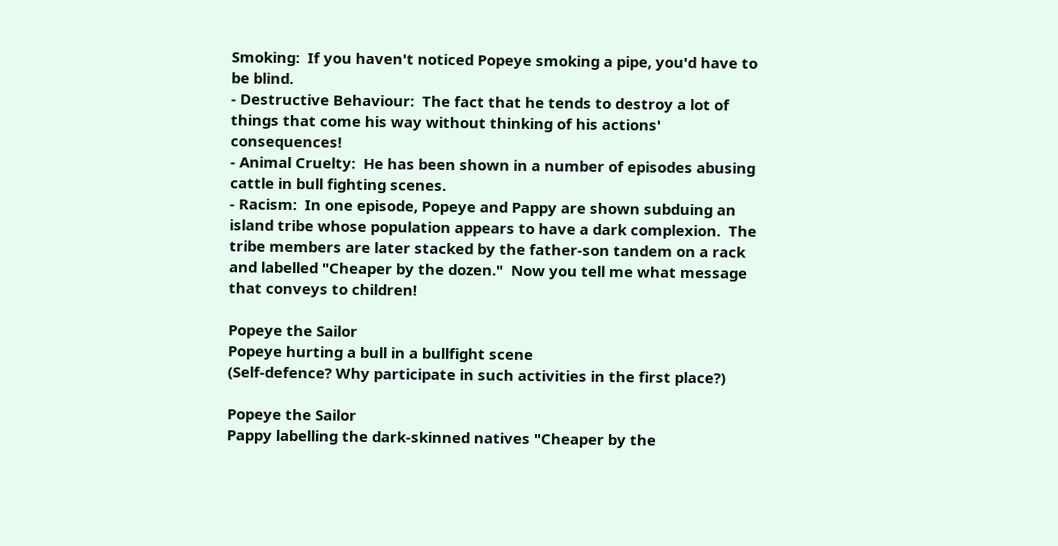Smoking:  If you haven't noticed Popeye smoking a pipe, you'd have to be blind.
- Destructive Behaviour:  The fact that he tends to destroy a lot of things that come his way without thinking of his actions' consequences!
- Animal Cruelty:  He has been shown in a number of episodes abusing cattle in bull fighting scenes.
- Racism:  In one episode, Popeye and Pappy are shown subduing an island tribe whose population appears to have a dark complexion.  The tribe members are later stacked by the father-son tandem on a rack and labelled "Cheaper by the dozen."  Now you tell me what message that conveys to children!

Popeye the Sailor
Popeye hurting a bull in a bullfight scene
(Self-defence? Why participate in such activities in the first place?)

Popeye the Sailor
Pappy labelling the dark-skinned natives "Cheaper by the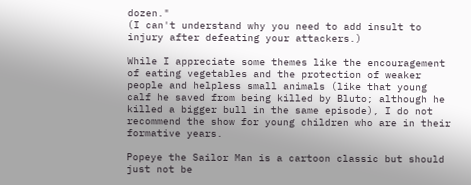dozen."
(I can't understand why you need to add insult to injury after defeating your attackers.)

While I appreciate some themes like the encouragement of eating vegetables and the protection of weaker people and helpless small animals (like that young calf he saved from being killed by Bluto; although he killed a bigger bull in the same episode), I do not recommend the show for young children who are in their formative years.

Popeye the Sailor Man is a cartoon classic but should just not be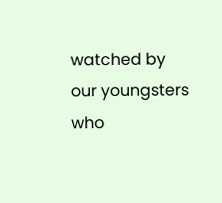watched by our youngsters who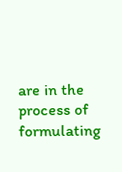are in the process of formulating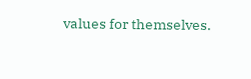values for themselves.